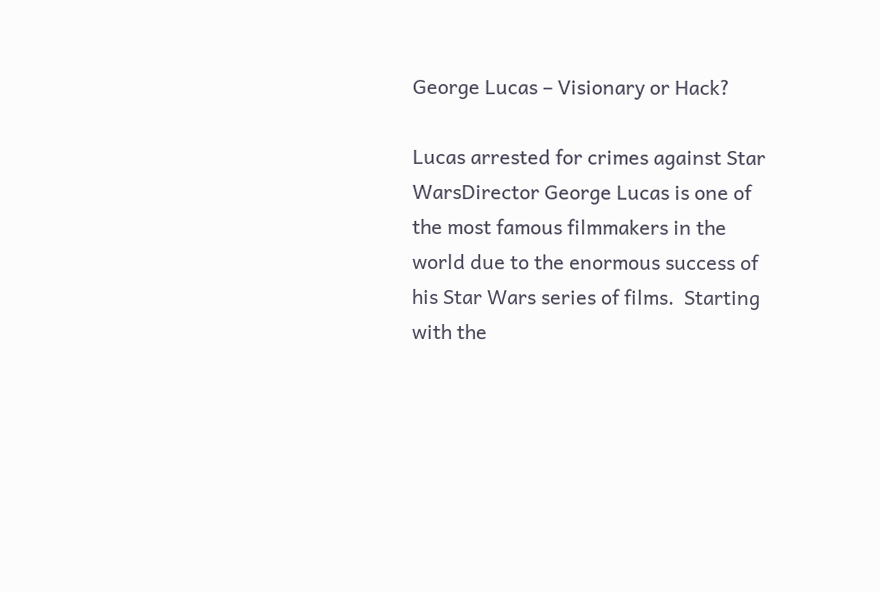George Lucas – Visionary or Hack?

Lucas arrested for crimes against Star WarsDirector George Lucas is one of the most famous filmmakers in the world due to the enormous success of his Star Wars series of films.  Starting with the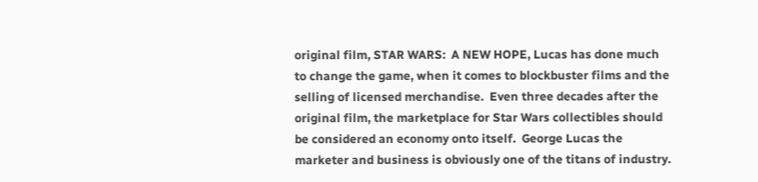original film, STAR WARS:  A NEW HOPE, Lucas has done much to change the game, when it comes to blockbuster films and the selling of licensed merchandise.  Even three decades after the original film, the marketplace for Star Wars collectibles should be considered an economy onto itself.  George Lucas the marketer and business is obviously one of the titans of industry.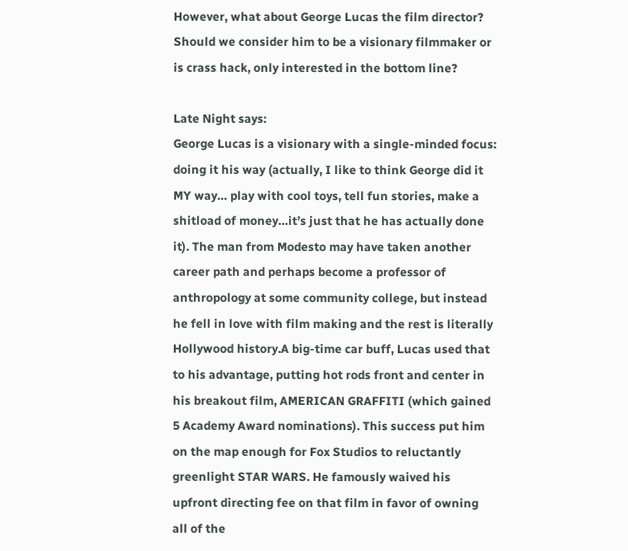However, what about George Lucas the film director?  Should we consider him to be a visionary filmmaker or is crass hack, only interested in the bottom line?

Late Night says:
George Lucas is a visionary with a single-minded focus: doing it his way (actually, I like to think George did it MY way… play with cool toys, tell fun stories, make a shitload of money…it’s just that he has actually done it). The man from Modesto may have taken another career path and perhaps become a professor of anthropology at some community college, but instead he fell in love with film making and the rest is literally Hollywood history.A big-time car buff, Lucas used that to his advantage, putting hot rods front and center in his breakout film, AMERICAN GRAFFITI (which gained 5 Academy Award nominations). This success put him on the map enough for Fox Studios to reluctantly greenlight STAR WARS. He famously waived his upfront directing fee on that film in favor of owning all of the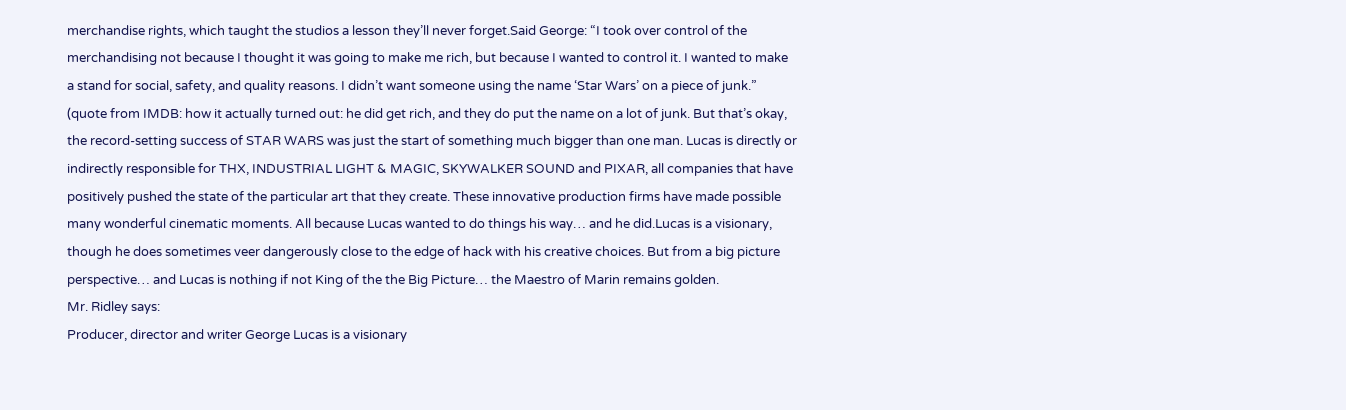merchandise rights, which taught the studios a lesson they’ll never forget.Said George: “I took over control of the merchandising not because I thought it was going to make me rich, but because I wanted to control it. I wanted to make a stand for social, safety, and quality reasons. I didn’t want someone using the name ‘Star Wars’ on a piece of junk.” (quote from IMDB: how it actually turned out: he did get rich, and they do put the name on a lot of junk. But that’s okay, the record-setting success of STAR WARS was just the start of something much bigger than one man. Lucas is directly or indirectly responsible for THX, INDUSTRIAL LIGHT & MAGIC, SKYWALKER SOUND and PIXAR, all companies that have positively pushed the state of the particular art that they create. These innovative production firms have made possible many wonderful cinematic moments. All because Lucas wanted to do things his way… and he did.Lucas is a visionary, though he does sometimes veer dangerously close to the edge of hack with his creative choices. But from a big picture perspective… and Lucas is nothing if not King of the the Big Picture… the Maestro of Marin remains golden.
Mr. Ridley says:
Producer, director and writer George Lucas is a visionary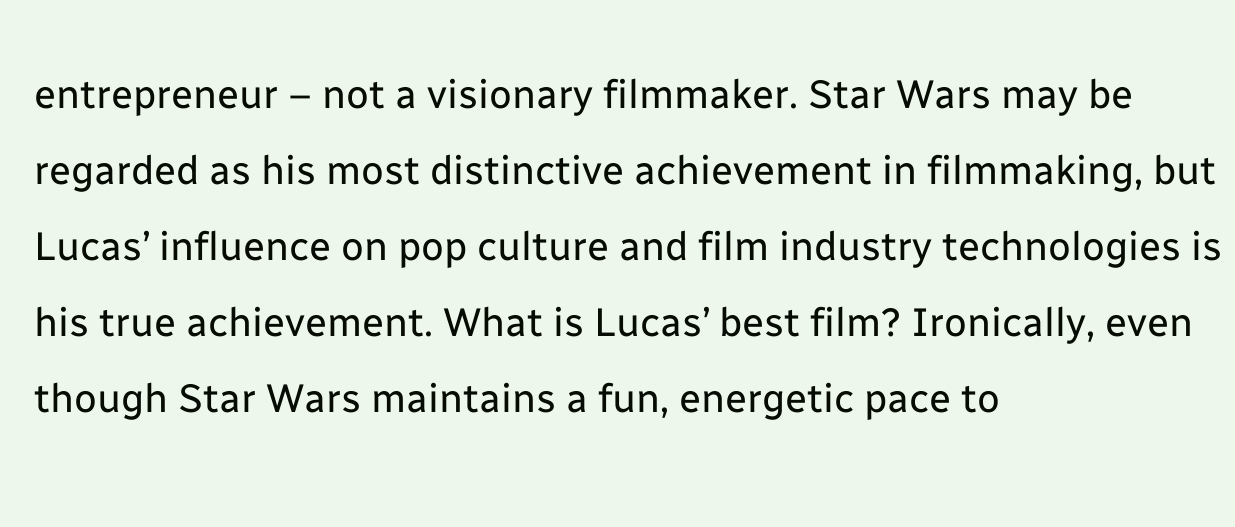entrepreneur – not a visionary filmmaker. Star Wars may be regarded as his most distinctive achievement in filmmaking, but Lucas’ influence on pop culture and film industry technologies is his true achievement. What is Lucas’ best film? Ironically, even though Star Wars maintains a fun, energetic pace to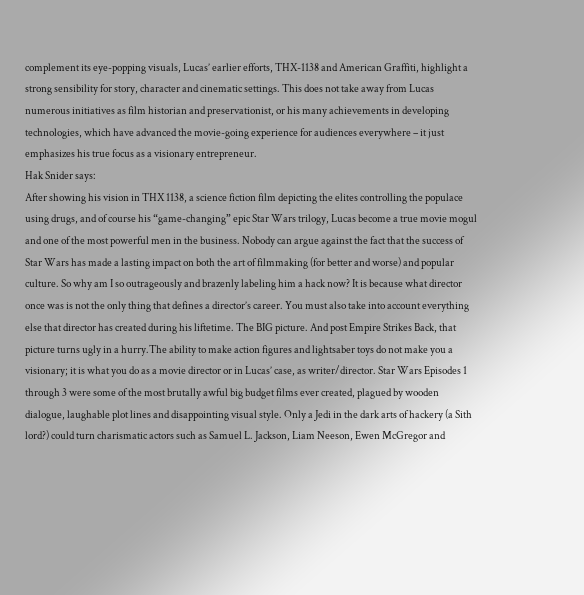complement its eye-popping visuals, Lucas’ earlier efforts, THX-1138 and American Graffiti, highlight a strong sensibility for story, character and cinematic settings. This does not take away from Lucas numerous initiatives as film historian and preservationist, or his many achievements in developing technologies, which have advanced the movie-going experience for audiences everywhere – it just emphasizes his true focus as a visionary entrepreneur.
Hak Snider says:
After showing his vision in THX 1138, a science fiction film depicting the elites controlling the populace using drugs, and of course his “game-changing” epic Star Wars trilogy, Lucas become a true movie mogul and one of the most powerful men in the business. Nobody can argue against the fact that the success of Star Wars has made a lasting impact on both the art of filmmaking (for better and worse) and popular culture. So why am I so outrageously and brazenly labeling him a hack now? It is because what director once was is not the only thing that defines a director’s career. You must also take into account everything else that director has created during his liftetime. The BIG picture. And post Empire Strikes Back, that picture turns ugly in a hurry.The ability to make action figures and lightsaber toys do not make you a visionary; it is what you do as a movie director or in Lucas’ case, as writer/director. Star Wars Episodes 1 through 3 were some of the most brutally awful big budget films ever created, plagued by wooden dialogue, laughable plot lines and disappointing visual style. Only a Jedi in the dark arts of hackery (a Sith lord?) could turn charismatic actors such as Samuel L. Jackson, Liam Neeson, Ewen McGregor and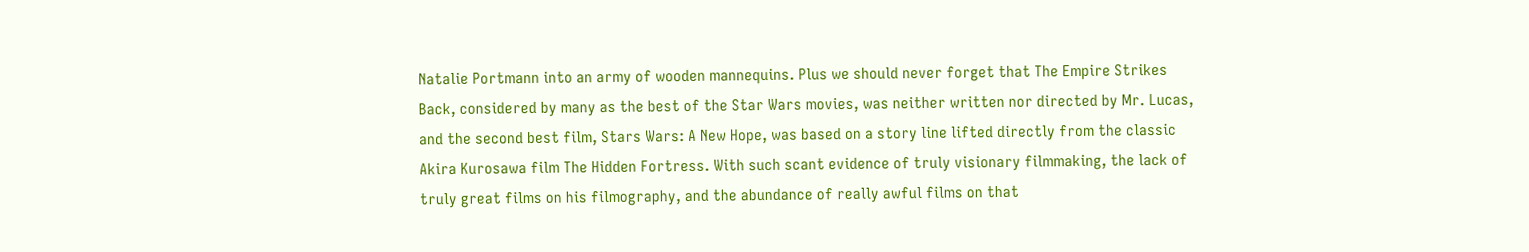Natalie Portmann into an army of wooden mannequins. Plus we should never forget that The Empire Strikes Back, considered by many as the best of the Star Wars movies, was neither written nor directed by Mr. Lucas, and the second best film, Stars Wars: A New Hope, was based on a story line lifted directly from the classic Akira Kurosawa film The Hidden Fortress. With such scant evidence of truly visionary filmmaking, the lack of truly great films on his filmography, and the abundance of really awful films on that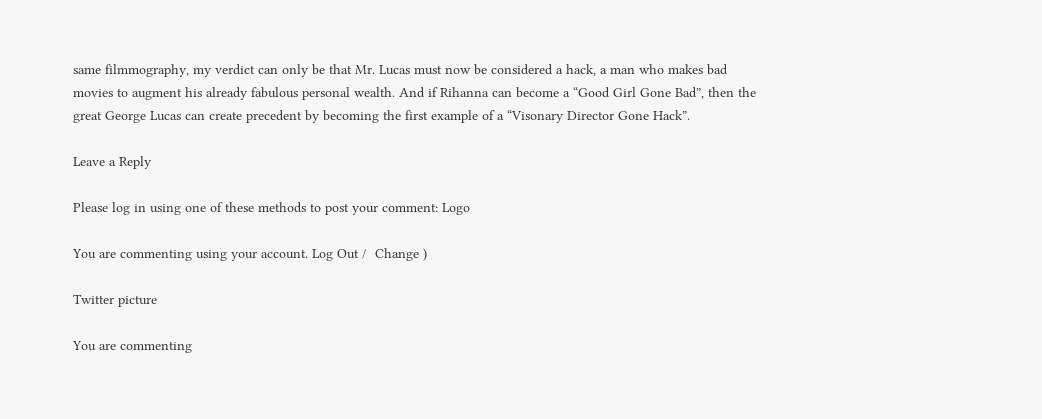same filmmography, my verdict can only be that Mr. Lucas must now be considered a hack, a man who makes bad movies to augment his already fabulous personal wealth. And if Rihanna can become a “Good Girl Gone Bad”, then the great George Lucas can create precedent by becoming the first example of a “Visonary Director Gone Hack”.

Leave a Reply

Please log in using one of these methods to post your comment: Logo

You are commenting using your account. Log Out /  Change )

Twitter picture

You are commenting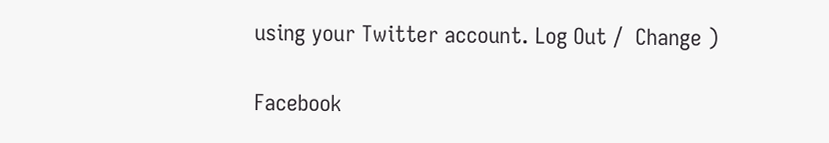using your Twitter account. Log Out /  Change )

Facebook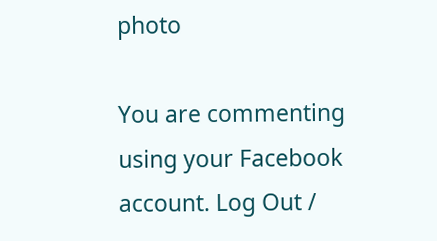photo

You are commenting using your Facebook account. Log Out /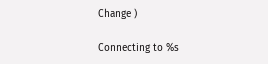Change )

Connecting to %s